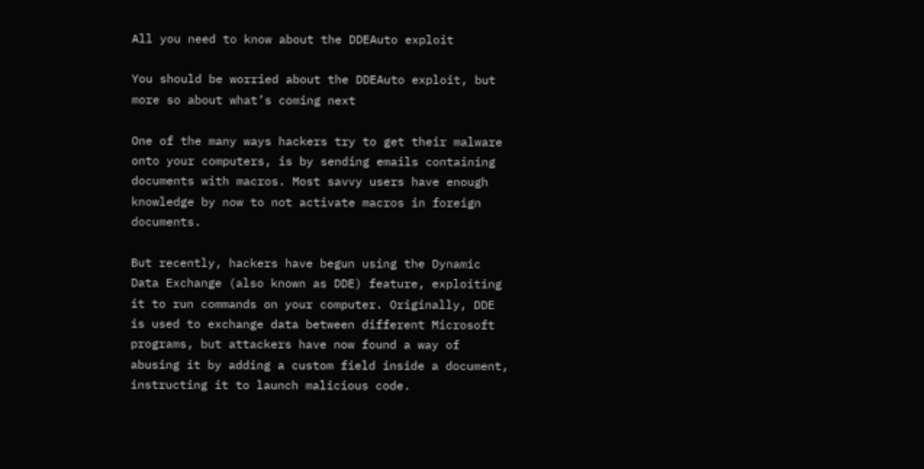All you need to know about the DDEAuto exploit

You should be worried about the DDEAuto exploit, but more so about what’s coming next

One of the many ways hackers try to get their malware onto your computers, is by sending emails containing documents with macros. Most savvy users have enough knowledge by now to not activate macros in foreign documents.

But recently, hackers have begun using the Dynamic Data Exchange (also known as DDE) feature, exploiting it to run commands on your computer. Originally, DDE is used to exchange data between different Microsoft programs, but attackers have now found a way of abusing it by adding a custom field inside a document, instructing it to launch malicious code.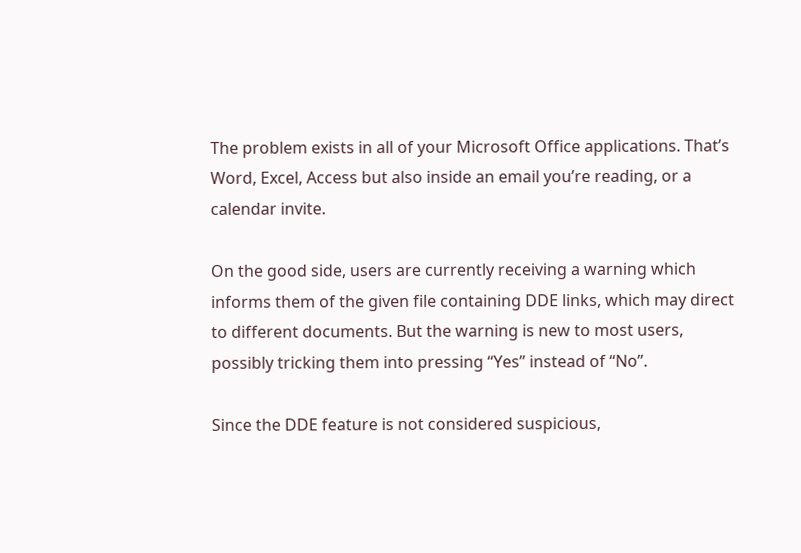The problem exists in all of your Microsoft Office applications. That’s Word, Excel, Access but also inside an email you’re reading, or a calendar invite.

On the good side, users are currently receiving a warning which informs them of the given file containing DDE links, which may direct to different documents. But the warning is new to most users, possibly tricking them into pressing “Yes” instead of “No”.

Since the DDE feature is not considered suspicious,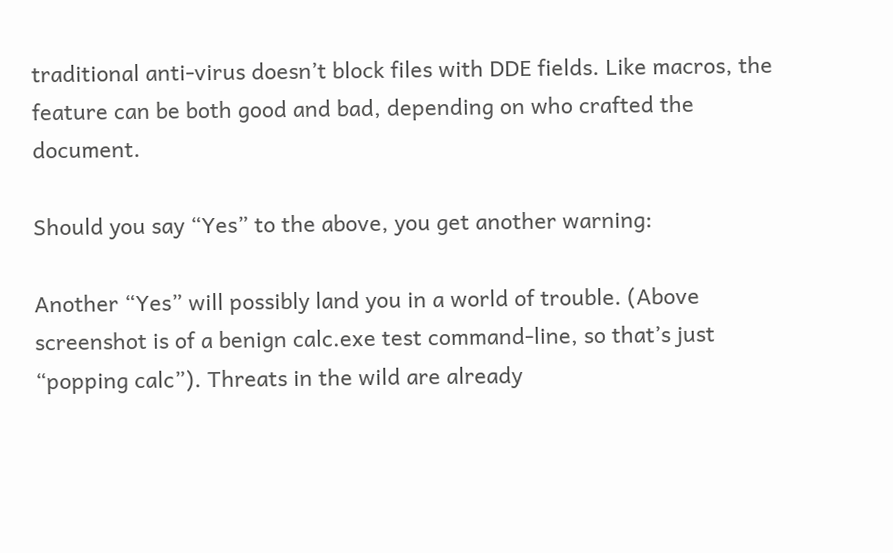traditional anti-virus doesn’t block files with DDE fields. Like macros, the feature can be both good and bad, depending on who crafted the document.

Should you say “Yes” to the above, you get another warning:

Another “Yes” will possibly land you in a world of trouble. (Above screenshot is of a benign calc.exe test command-line, so that’s just “popping calc”). Threats in the wild are already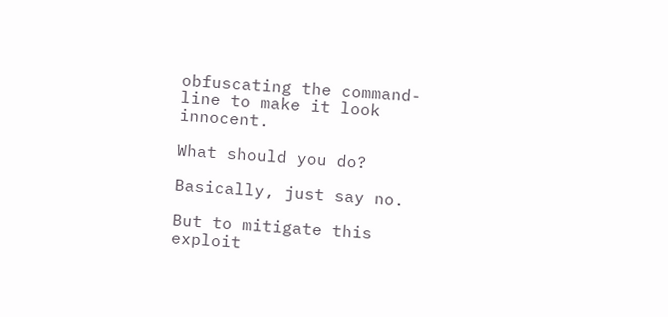obfuscating the command-line to make it look innocent.

What should you do?

Basically, just say no.

But to mitigate this exploit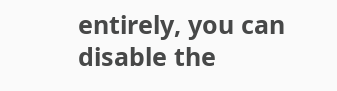entirely, you can disable the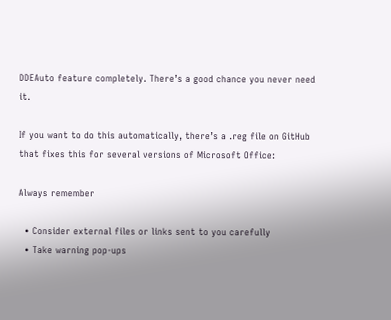DDEAuto feature completely. There’s a good chance you never need it.

If you want to do this automatically, there’s a .reg file on GitHub that fixes this for several versions of Microsoft Office:

Always remember

  • Consider external files or links sent to you carefully
  • Take warning pop-ups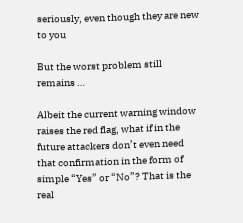seriously, even though they are new to you

But the worst problem still remains …

Albeit the current warning window raises the red flag, what if in the future attackers don’t even need that confirmation in the form of simple “Yes” or “No”? That is the real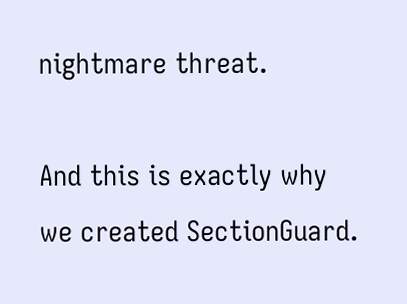nightmare threat.

And this is exactly why we created SectionGuard.